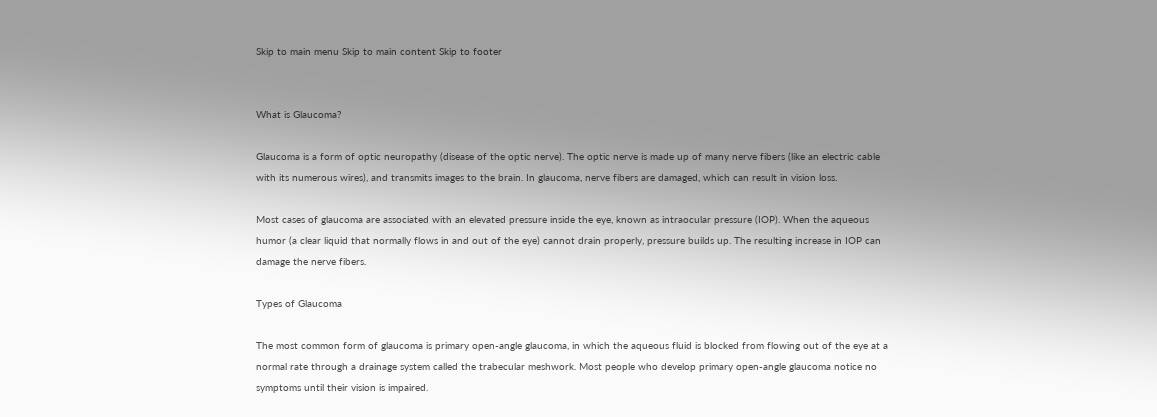Skip to main menu Skip to main content Skip to footer


What is Glaucoma?

Glaucoma is a form of optic neuropathy (disease of the optic nerve). The optic nerve is made up of many nerve fibers (like an electric cable with its numerous wires), and transmits images to the brain. In glaucoma, nerve fibers are damaged, which can result in vision loss.

Most cases of glaucoma are associated with an elevated pressure inside the eye, known as intraocular pressure (IOP). When the aqueous humor (a clear liquid that normally flows in and out of the eye) cannot drain properly, pressure builds up. The resulting increase in IOP can damage the nerve fibers.

Types of Glaucoma

The most common form of glaucoma is primary open-angle glaucoma, in which the aqueous fluid is blocked from flowing out of the eye at a normal rate through a drainage system called the trabecular meshwork. Most people who develop primary open-angle glaucoma notice no symptoms until their vision is impaired.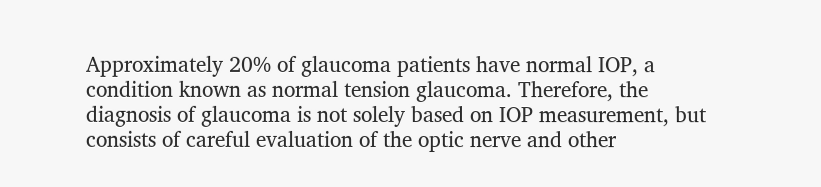Approximately 20% of glaucoma patients have normal IOP, a condition known as normal tension glaucoma. Therefore, the diagnosis of glaucoma is not solely based on IOP measurement, but consists of careful evaluation of the optic nerve and other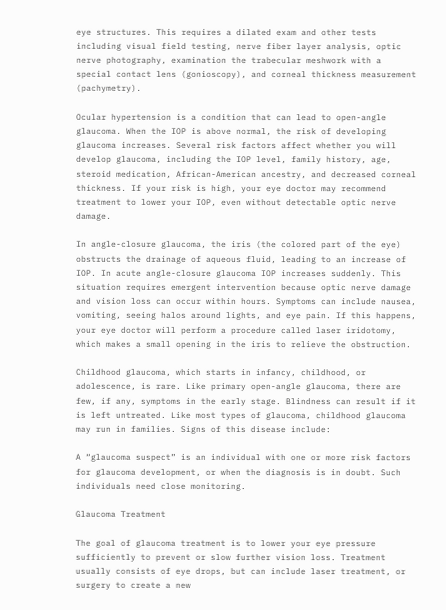eye structures. This requires a dilated exam and other tests including visual field testing, nerve fiber layer analysis, optic nerve photography, examination the trabecular meshwork with a special contact lens (gonioscopy), and corneal thickness measurement (pachymetry).

Ocular hypertension is a condition that can lead to open-angle glaucoma. When the IOP is above normal, the risk of developing glaucoma increases. Several risk factors affect whether you will develop glaucoma, including the IOP level, family history, age, steroid medication, African-American ancestry, and decreased corneal thickness. If your risk is high, your eye doctor may recommend treatment to lower your IOP, even without detectable optic nerve damage.

In angle-closure glaucoma, the iris (the colored part of the eye) obstructs the drainage of aqueous fluid, leading to an increase of IOP. In acute angle-closure glaucoma IOP increases suddenly. This situation requires emergent intervention because optic nerve damage and vision loss can occur within hours. Symptoms can include nausea, vomiting, seeing halos around lights, and eye pain. If this happens, your eye doctor will perform a procedure called laser iridotomy, which makes a small opening in the iris to relieve the obstruction.

Childhood glaucoma, which starts in infancy, childhood, or adolescence, is rare. Like primary open-angle glaucoma, there are few, if any, symptoms in the early stage. Blindness can result if it is left untreated. Like most types of glaucoma, childhood glaucoma may run in families. Signs of this disease include:

A “glaucoma suspect” is an individual with one or more risk factors for glaucoma development, or when the diagnosis is in doubt. Such individuals need close monitoring.

Glaucoma Treatment

The goal of glaucoma treatment is to lower your eye pressure sufficiently to prevent or slow further vision loss. Treatment usually consists of eye drops, but can include laser treatment, or surgery to create a new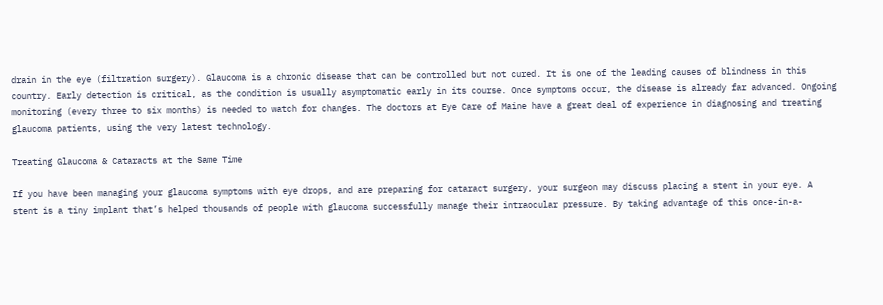drain in the eye (filtration surgery). Glaucoma is a chronic disease that can be controlled but not cured. It is one of the leading causes of blindness in this country. Early detection is critical, as the condition is usually asymptomatic early in its course. Once symptoms occur, the disease is already far advanced. Ongoing monitoring (every three to six months) is needed to watch for changes. The doctors at Eye Care of Maine have a great deal of experience in diagnosing and treating glaucoma patients, using the very latest technology.

Treating Glaucoma & Cataracts at the Same Time

If you have been managing your glaucoma symptoms with eye drops, and are preparing for cataract surgery, your surgeon may discuss placing a stent in your eye. A stent is a tiny implant that’s helped thousands of people with glaucoma successfully manage their intraocular pressure. By taking advantage of this once-in-a-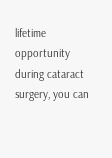lifetime opportunity during cataract surgery, you can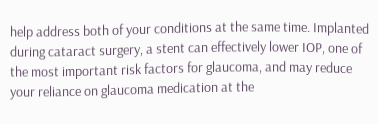help address both of your conditions at the same time. Implanted during cataract surgery, a stent can effectively lower IOP, one of the most important risk factors for glaucoma, and may reduce your reliance on glaucoma medication at the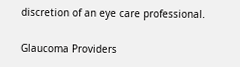discretion of an eye care professional.

Glaucoma Providers